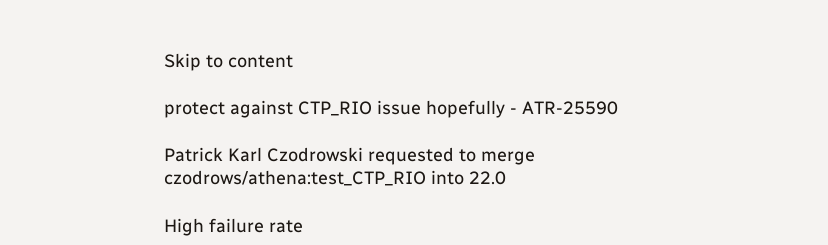Skip to content

protect against CTP_RIO issue hopefully - ATR-25590

Patrick Karl Czodrowski requested to merge czodrows/athena:test_CTP_RIO into 22.0

High failure rate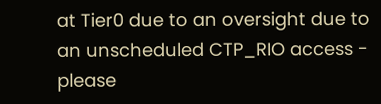at Tier0 due to an oversight due to an unscheduled CTP_RIO access - please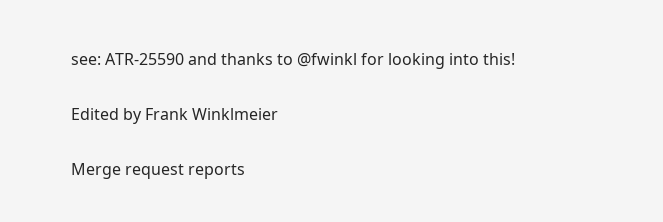see: ATR-25590 and thanks to @fwinkl for looking into this!

Edited by Frank Winklmeier

Merge request reports